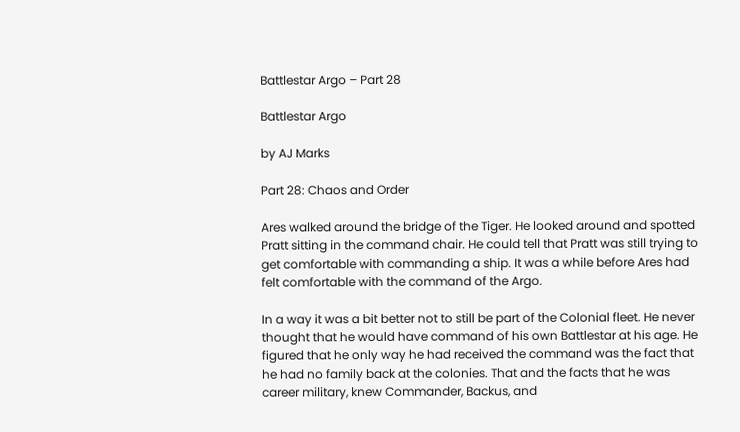Battlestar Argo – Part 28

Battlestar Argo

by AJ Marks

Part 28: Chaos and Order

Ares walked around the bridge of the Tiger. He looked around and spotted Pratt sitting in the command chair. He could tell that Pratt was still trying to get comfortable with commanding a ship. It was a while before Ares had felt comfortable with the command of the Argo.

In a way it was a bit better not to still be part of the Colonial fleet. He never thought that he would have command of his own Battlestar at his age. He figured that he only way he had received the command was the fact that he had no family back at the colonies. That and the facts that he was career military, knew Commander, Backus, and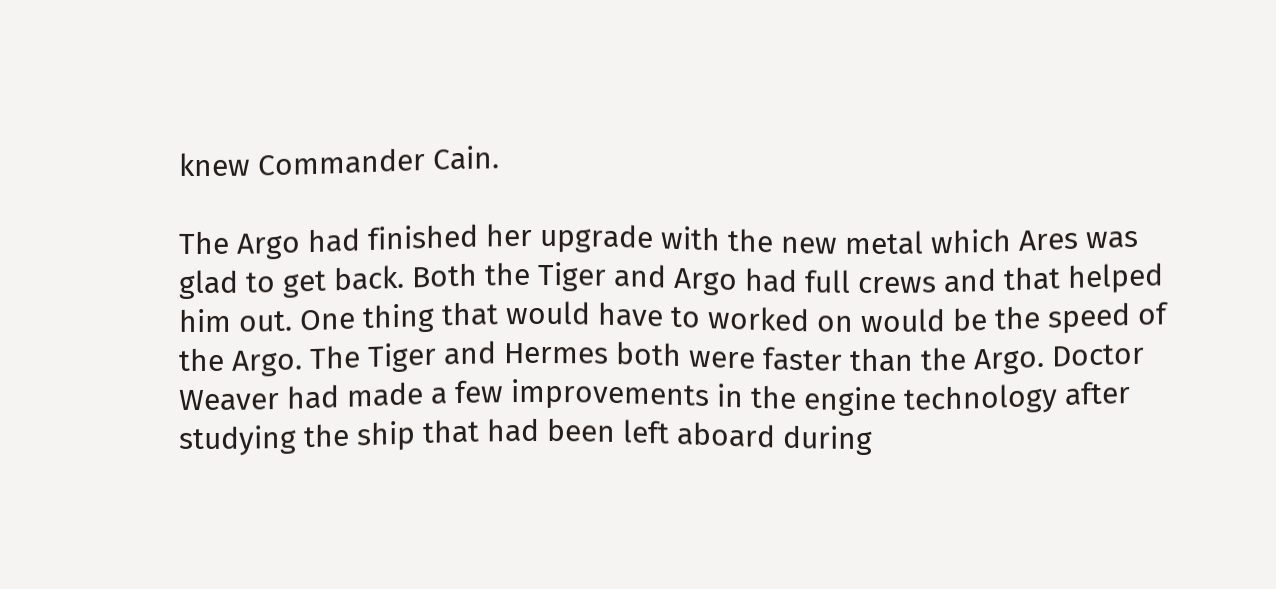knew Commander Cain.

The Argo had finished her upgrade with the new metal which Ares was glad to get back. Both the Tiger and Argo had full crews and that helped him out. One thing that would have to worked on would be the speed of the Argo. The Tiger and Hermes both were faster than the Argo. Doctor Weaver had made a few improvements in the engine technology after studying the ship that had been left aboard during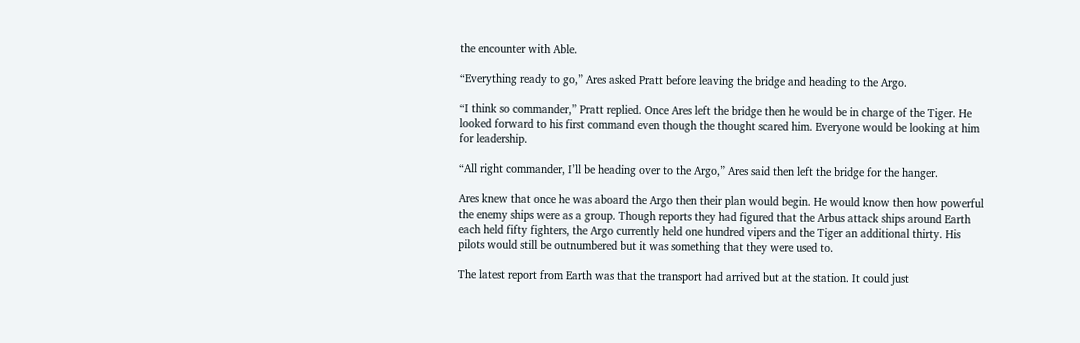the encounter with Able.

“Everything ready to go,” Ares asked Pratt before leaving the bridge and heading to the Argo.

“I think so commander,” Pratt replied. Once Ares left the bridge then he would be in charge of the Tiger. He looked forward to his first command even though the thought scared him. Everyone would be looking at him for leadership.

“All right commander, I’ll be heading over to the Argo,” Ares said then left the bridge for the hanger.

Ares knew that once he was aboard the Argo then their plan would begin. He would know then how powerful the enemy ships were as a group. Though reports they had figured that the Arbus attack ships around Earth each held fifty fighters, the Argo currently held one hundred vipers and the Tiger an additional thirty. His pilots would still be outnumbered but it was something that they were used to.

The latest report from Earth was that the transport had arrived but at the station. It could just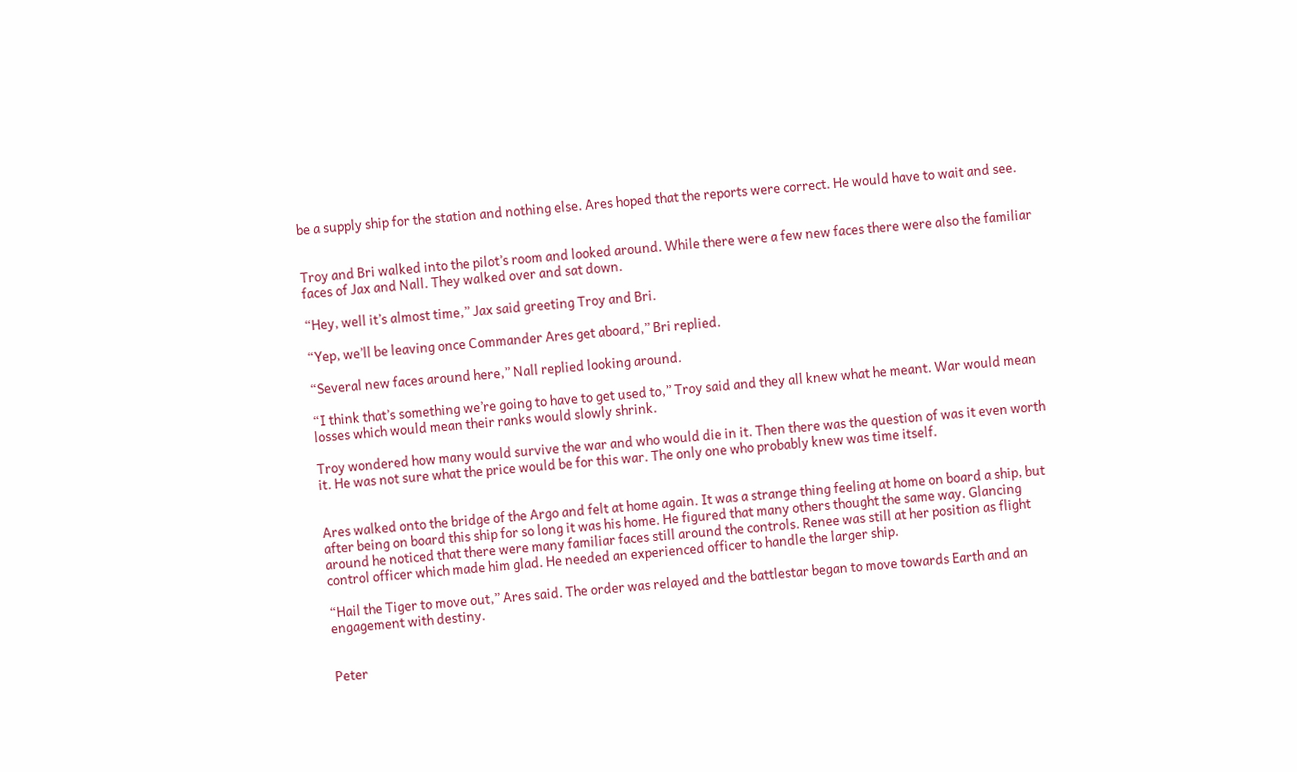be a supply ship for the station and nothing else. Ares hoped that the reports were correct. He would have to wait and see.


Troy and Bri walked into the pilot’s room and looked around. While there were a few new faces there were also the familiar faces of Jax and Nall. They walked over and sat down.

“Hey, well it’s almost time,” Jax said greeting Troy and Bri.

“Yep, we’ll be leaving once Commander Ares get aboard,” Bri replied.

“Several new faces around here,” Nall replied looking around.

“I think that’s something we’re going to have to get used to,” Troy said and they all knew what he meant. War would mean losses which would mean their ranks would slowly shrink.

Troy wondered how many would survive the war and who would die in it. Then there was the question of was it even worth it. He was not sure what the price would be for this war. The only one who probably knew was time itself.


Ares walked onto the bridge of the Argo and felt at home again. It was a strange thing feeling at home on board a ship, but after being on board this ship for so long it was his home. He figured that many others thought the same way. Glancing around he noticed that there were many familiar faces still around the controls. Renee was still at her position as flight control officer which made him glad. He needed an experienced officer to handle the larger ship.

“Hail the Tiger to move out,” Ares said. The order was relayed and the battlestar began to move towards Earth and an engagement with destiny.


Peter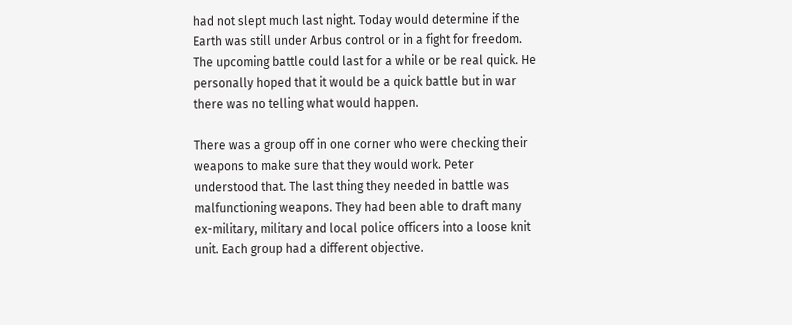had not slept much last night. Today would determine if the Earth was still under Arbus control or in a fight for freedom. The upcoming battle could last for a while or be real quick. He personally hoped that it would be a quick battle but in war there was no telling what would happen.

There was a group off in one corner who were checking their weapons to make sure that they would work. Peter understood that. The last thing they needed in battle was malfunctioning weapons. They had been able to draft many ex-military, military and local police officers into a loose knit unit. Each group had a different objective.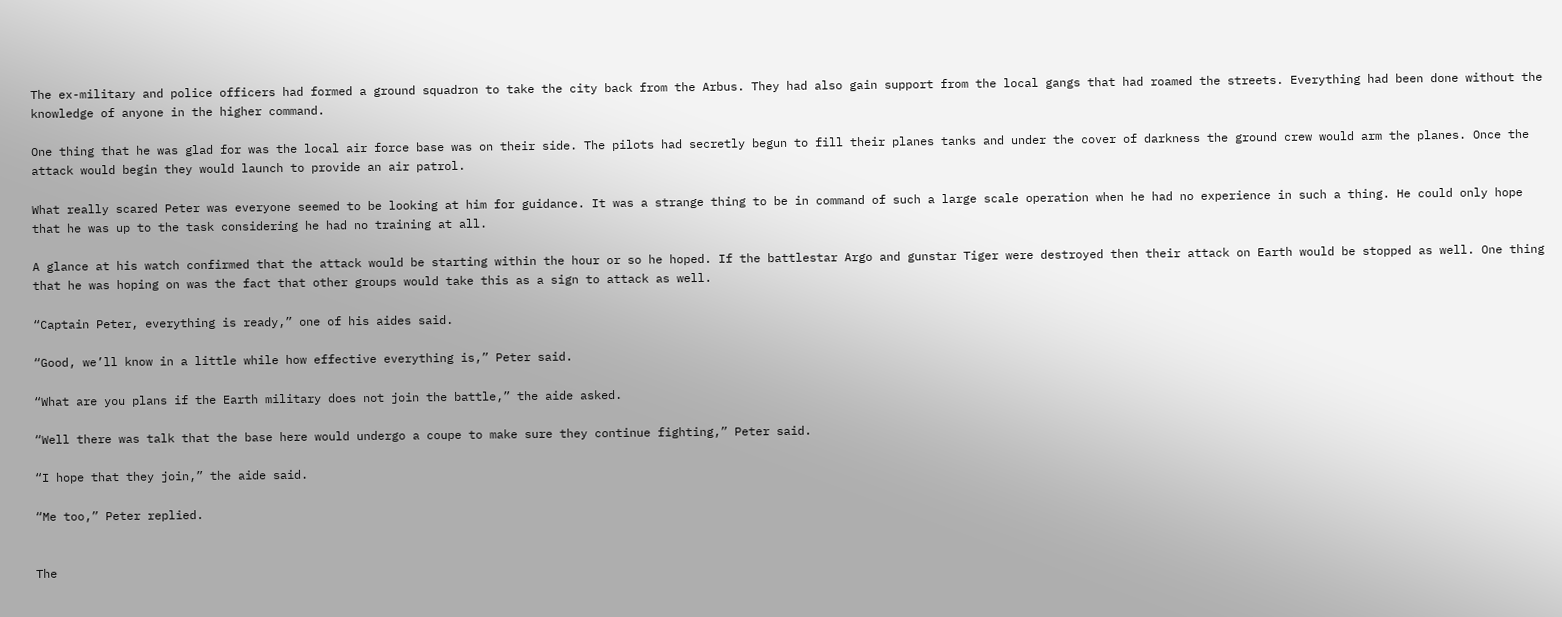The ex-military and police officers had formed a ground squadron to take the city back from the Arbus. They had also gain support from the local gangs that had roamed the streets. Everything had been done without the knowledge of anyone in the higher command.

One thing that he was glad for was the local air force base was on their side. The pilots had secretly begun to fill their planes tanks and under the cover of darkness the ground crew would arm the planes. Once the attack would begin they would launch to provide an air patrol.

What really scared Peter was everyone seemed to be looking at him for guidance. It was a strange thing to be in command of such a large scale operation when he had no experience in such a thing. He could only hope that he was up to the task considering he had no training at all.

A glance at his watch confirmed that the attack would be starting within the hour or so he hoped. If the battlestar Argo and gunstar Tiger were destroyed then their attack on Earth would be stopped as well. One thing that he was hoping on was the fact that other groups would take this as a sign to attack as well.

“Captain Peter, everything is ready,” one of his aides said.

“Good, we’ll know in a little while how effective everything is,” Peter said.

“What are you plans if the Earth military does not join the battle,” the aide asked.

“Well there was talk that the base here would undergo a coupe to make sure they continue fighting,” Peter said.

“I hope that they join,” the aide said.

“Me too,” Peter replied.


The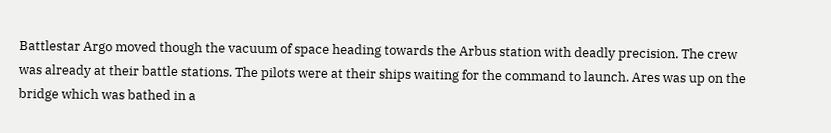Battlestar Argo moved though the vacuum of space heading towards the Arbus station with deadly precision. The crew was already at their battle stations. The pilots were at their ships waiting for the command to launch. Ares was up on the bridge which was bathed in a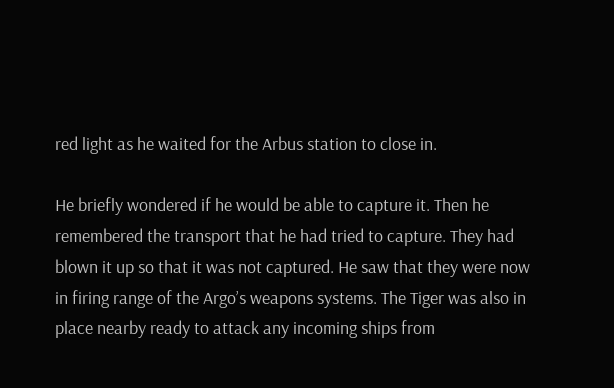red light as he waited for the Arbus station to close in.

He briefly wondered if he would be able to capture it. Then he remembered the transport that he had tried to capture. They had blown it up so that it was not captured. He saw that they were now in firing range of the Argo’s weapons systems. The Tiger was also in place nearby ready to attack any incoming ships from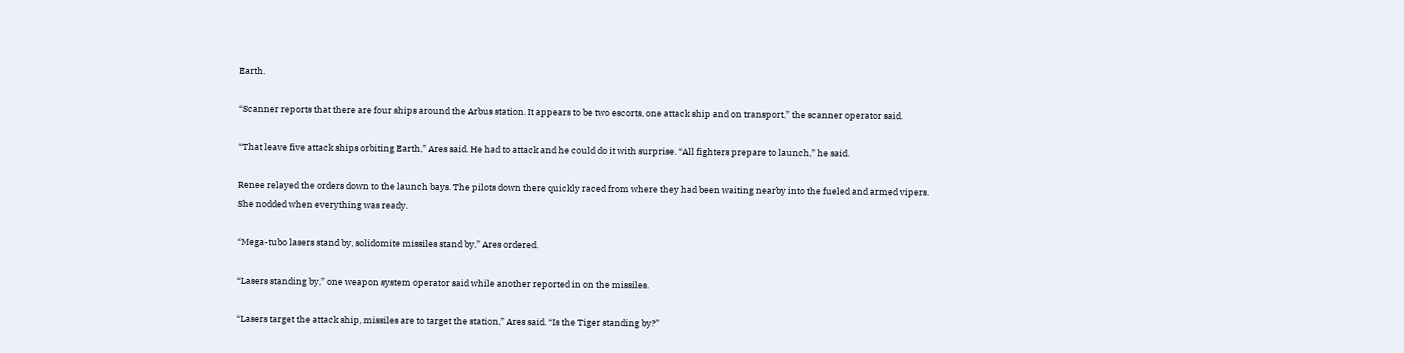Earth.

“Scanner reports that there are four ships around the Arbus station. It appears to be two escorts, one attack ship and on transport,” the scanner operator said.

“That leave five attack ships orbiting Earth,” Ares said. He had to attack and he could do it with surprise. “All fighters prepare to launch,” he said.

Renee relayed the orders down to the launch bays. The pilots down there quickly raced from where they had been waiting nearby into the fueled and armed vipers. She nodded when everything was ready.

“Mega-tubo lasers stand by, solidomite missiles stand by,” Ares ordered.

“Lasers standing by,” one weapon system operator said while another reported in on the missiles.

“Lasers target the attack ship, missiles are to target the station,” Ares said. “Is the Tiger standing by?”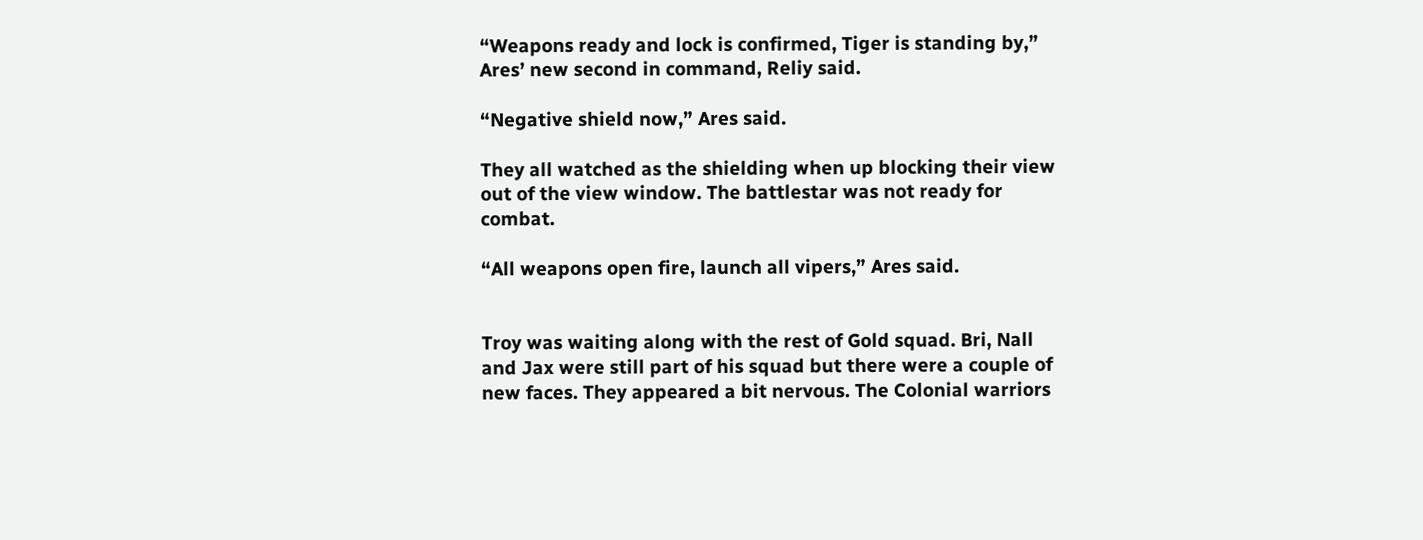“Weapons ready and lock is confirmed, Tiger is standing by,” Ares’ new second in command, Reliy said.

“Negative shield now,” Ares said.

They all watched as the shielding when up blocking their view out of the view window. The battlestar was not ready for combat.

“All weapons open fire, launch all vipers,” Ares said.


Troy was waiting along with the rest of Gold squad. Bri, Nall and Jax were still part of his squad but there were a couple of new faces. They appeared a bit nervous. The Colonial warriors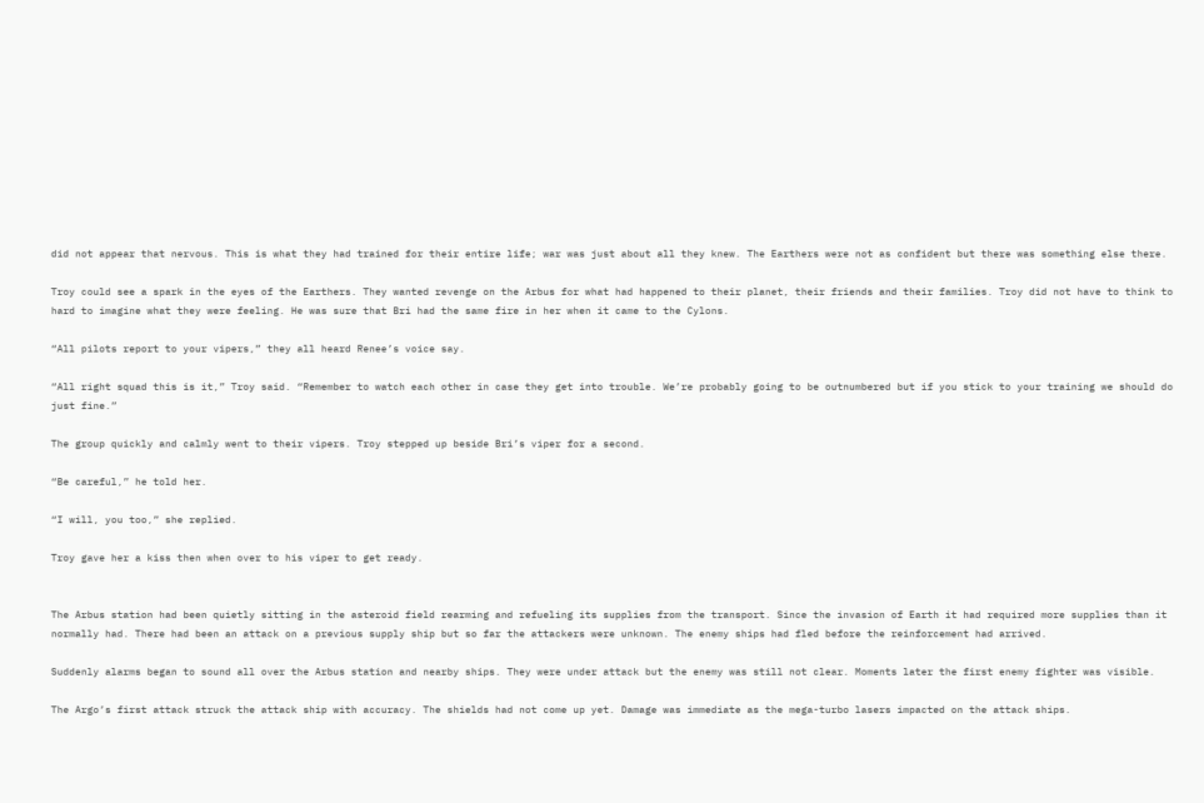did not appear that nervous. This is what they had trained for their entire life; war was just about all they knew. The Earthers were not as confident but there was something else there.

Troy could see a spark in the eyes of the Earthers. They wanted revenge on the Arbus for what had happened to their planet, their friends and their families. Troy did not have to think to hard to imagine what they were feeling. He was sure that Bri had the same fire in her when it came to the Cylons.

“All pilots report to your vipers,” they all heard Renee’s voice say.

“All right squad this is it,” Troy said. “Remember to watch each other in case they get into trouble. We’re probably going to be outnumbered but if you stick to your training we should do just fine.”

The group quickly and calmly went to their vipers. Troy stepped up beside Bri’s viper for a second.

“Be careful,” he told her.

“I will, you too,” she replied.

Troy gave her a kiss then when over to his viper to get ready.


The Arbus station had been quietly sitting in the asteroid field rearming and refueling its supplies from the transport. Since the invasion of Earth it had required more supplies than it normally had. There had been an attack on a previous supply ship but so far the attackers were unknown. The enemy ships had fled before the reinforcement had arrived.

Suddenly alarms began to sound all over the Arbus station and nearby ships. They were under attack but the enemy was still not clear. Moments later the first enemy fighter was visible.

The Argo’s first attack struck the attack ship with accuracy. The shields had not come up yet. Damage was immediate as the mega-turbo lasers impacted on the attack ships.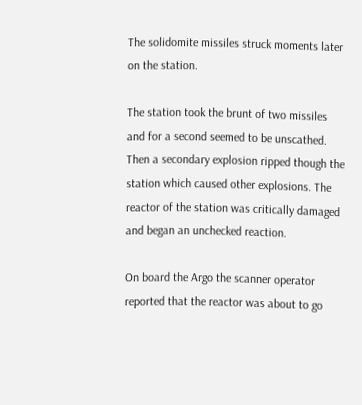The solidomite missiles struck moments later on the station.

The station took the brunt of two missiles and for a second seemed to be unscathed. Then a secondary explosion ripped though the station which caused other explosions. The reactor of the station was critically damaged and began an unchecked reaction.

On board the Argo the scanner operator reported that the reactor was about to go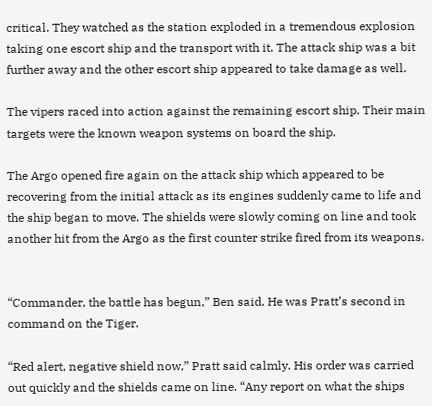critical. They watched as the station exploded in a tremendous explosion taking one escort ship and the transport with it. The attack ship was a bit further away and the other escort ship appeared to take damage as well.

The vipers raced into action against the remaining escort ship. Their main targets were the known weapon systems on board the ship.

The Argo opened fire again on the attack ship which appeared to be recovering from the initial attack as its engines suddenly came to life and the ship began to move. The shields were slowly coming on line and took another hit from the Argo as the first counter strike fired from its weapons.


“Commander, the battle has begun,” Ben said. He was Pratt’s second in command on the Tiger.

“Red alert, negative shield now,” Pratt said calmly. His order was carried out quickly and the shields came on line. “Any report on what the ships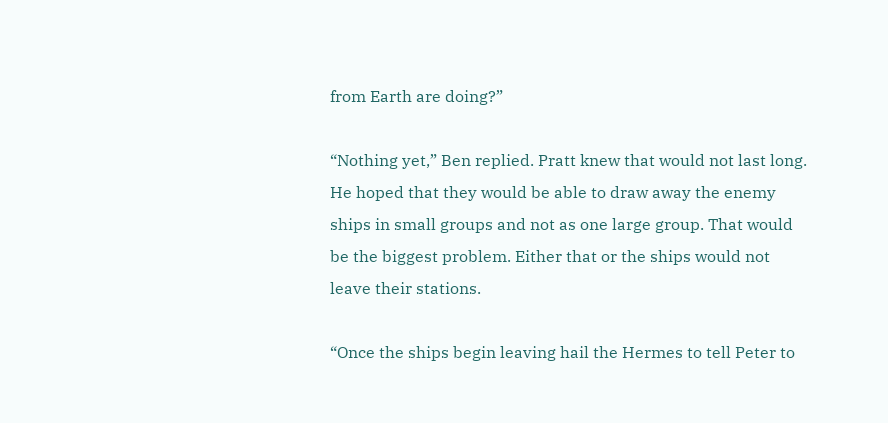from Earth are doing?”

“Nothing yet,” Ben replied. Pratt knew that would not last long. He hoped that they would be able to draw away the enemy ships in small groups and not as one large group. That would be the biggest problem. Either that or the ships would not leave their stations.

“Once the ships begin leaving hail the Hermes to tell Peter to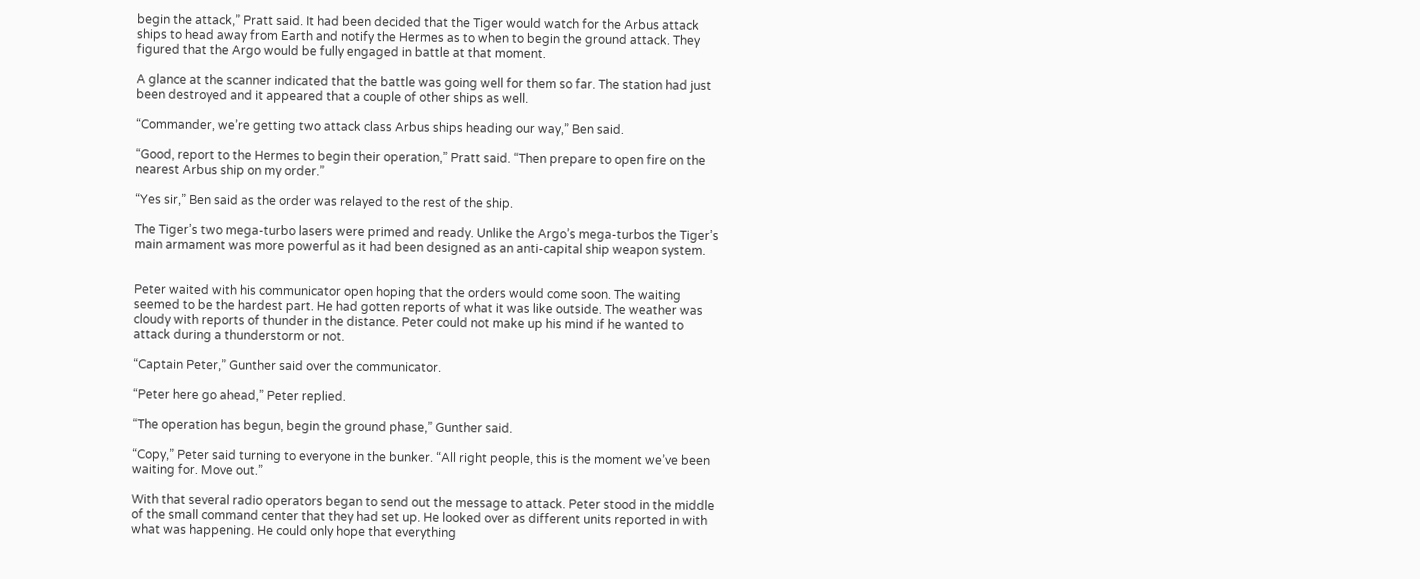begin the attack,” Pratt said. It had been decided that the Tiger would watch for the Arbus attack ships to head away from Earth and notify the Hermes as to when to begin the ground attack. They figured that the Argo would be fully engaged in battle at that moment.

A glance at the scanner indicated that the battle was going well for them so far. The station had just been destroyed and it appeared that a couple of other ships as well.

“Commander, we’re getting two attack class Arbus ships heading our way,” Ben said.

“Good, report to the Hermes to begin their operation,” Pratt said. “Then prepare to open fire on the nearest Arbus ship on my order.”

“Yes sir,” Ben said as the order was relayed to the rest of the ship.

The Tiger’s two mega-turbo lasers were primed and ready. Unlike the Argo’s mega-turbos the Tiger’s main armament was more powerful as it had been designed as an anti-capital ship weapon system.


Peter waited with his communicator open hoping that the orders would come soon. The waiting seemed to be the hardest part. He had gotten reports of what it was like outside. The weather was cloudy with reports of thunder in the distance. Peter could not make up his mind if he wanted to attack during a thunderstorm or not.

“Captain Peter,” Gunther said over the communicator.

“Peter here go ahead,” Peter replied.

“The operation has begun, begin the ground phase,” Gunther said.

“Copy,” Peter said turning to everyone in the bunker. “All right people, this is the moment we’ve been waiting for. Move out.”

With that several radio operators began to send out the message to attack. Peter stood in the middle of the small command center that they had set up. He looked over as different units reported in with what was happening. He could only hope that everything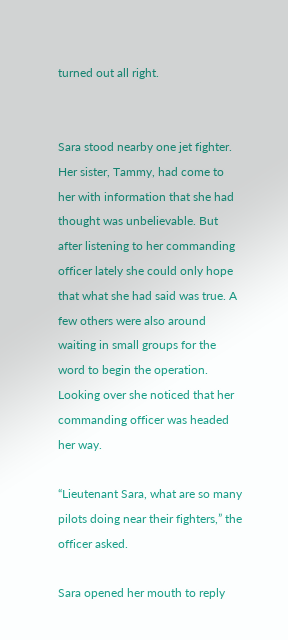turned out all right.


Sara stood nearby one jet fighter. Her sister, Tammy, had come to her with information that she had thought was unbelievable. But after listening to her commanding officer lately she could only hope that what she had said was true. A few others were also around waiting in small groups for the word to begin the operation. Looking over she noticed that her commanding officer was headed her way.

“Lieutenant Sara, what are so many pilots doing near their fighters,” the officer asked.

Sara opened her mouth to reply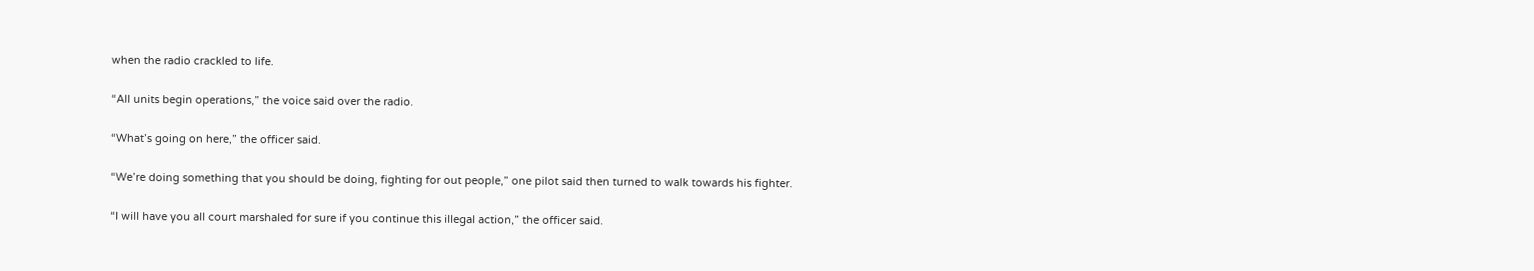when the radio crackled to life.

“All units begin operations,” the voice said over the radio.

“What’s going on here,” the officer said.

“We’re doing something that you should be doing, fighting for out people,” one pilot said then turned to walk towards his fighter.

“I will have you all court marshaled for sure if you continue this illegal action,” the officer said.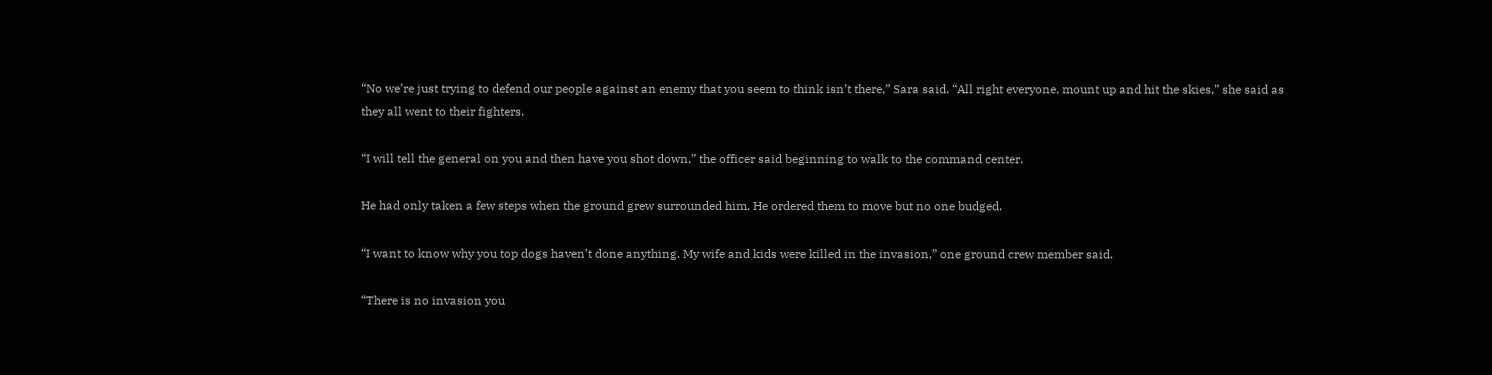“No we’re just trying to defend our people against an enemy that you seem to think isn’t there,” Sara said. “All right everyone, mount up and hit the skies,” she said as they all went to their fighters.

“I will tell the general on you and then have you shot down,” the officer said beginning to walk to the command center.

He had only taken a few steps when the ground grew surrounded him. He ordered them to move but no one budged.

“I want to know why you top dogs haven’t done anything. My wife and kids were killed in the invasion,” one ground crew member said.

“There is no invasion you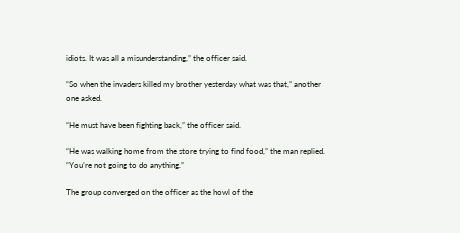idiots. It was all a misunderstanding,” the officer said.

“So when the invaders killed my brother yesterday what was that,” another one asked.

“He must have been fighting back,” the officer said.

“He was walking home from the store trying to find food,” the man replied. “You’re not going to do anything.”

The group converged on the officer as the howl of the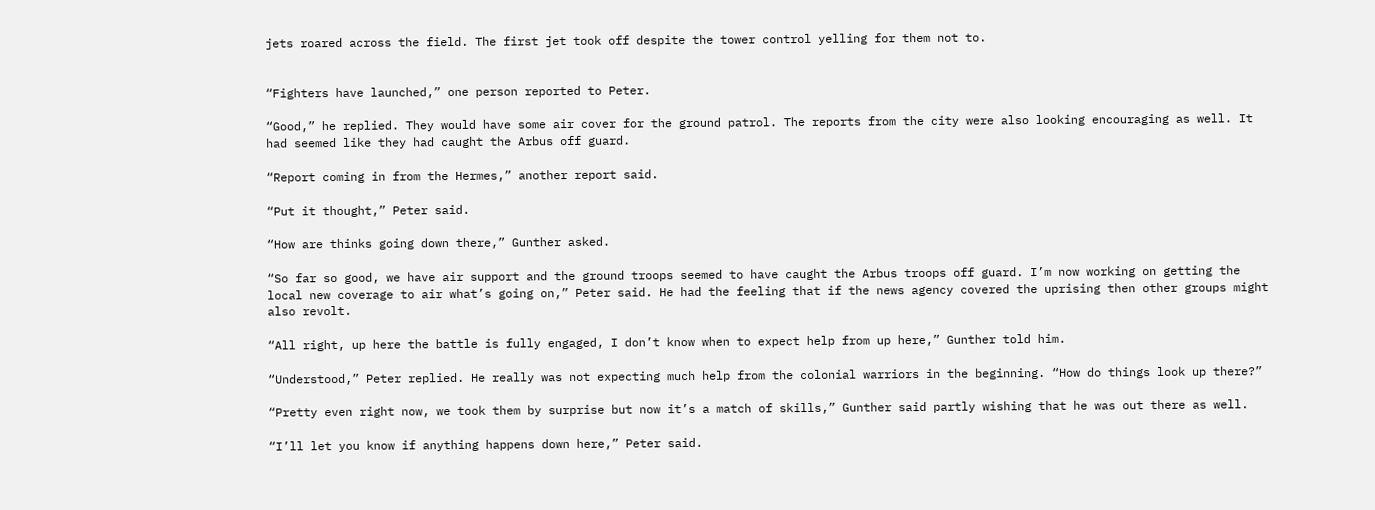jets roared across the field. The first jet took off despite the tower control yelling for them not to.


“Fighters have launched,” one person reported to Peter.

“Good,” he replied. They would have some air cover for the ground patrol. The reports from the city were also looking encouraging as well. It had seemed like they had caught the Arbus off guard.

“Report coming in from the Hermes,” another report said.

“Put it thought,” Peter said.

“How are thinks going down there,” Gunther asked.

“So far so good, we have air support and the ground troops seemed to have caught the Arbus troops off guard. I’m now working on getting the local new coverage to air what’s going on,” Peter said. He had the feeling that if the news agency covered the uprising then other groups might also revolt.

“All right, up here the battle is fully engaged, I don’t know when to expect help from up here,” Gunther told him.

“Understood,” Peter replied. He really was not expecting much help from the colonial warriors in the beginning. “How do things look up there?”

“Pretty even right now, we took them by surprise but now it’s a match of skills,” Gunther said partly wishing that he was out there as well.

“I’ll let you know if anything happens down here,” Peter said.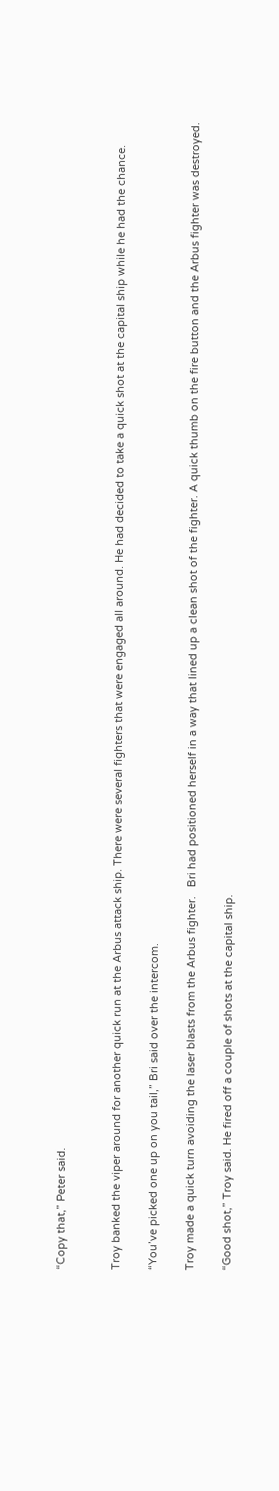“Copy that,” Peter said.


Troy banked the viper around for another quick run at the Arbus attack ship. There were several fighters that were engaged all around. He had decided to take a quick shot at the capital ship while he had the chance.

“You’ve picked one up on you tail,” Bri said over the intercom.

Troy made a quick turn avoiding the laser blasts from the Arbus fighter.   Bri had positioned herself in a way that lined up a clean shot of the fighter. A quick thumb on the fire button and the Arbus fighter was destroyed.

“Good shot,” Troy said. He fired off a couple of shots at the capital ship.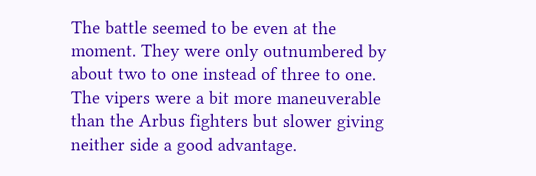The battle seemed to be even at the moment. They were only outnumbered by about two to one instead of three to one. The vipers were a bit more maneuverable than the Arbus fighters but slower giving neither side a good advantage.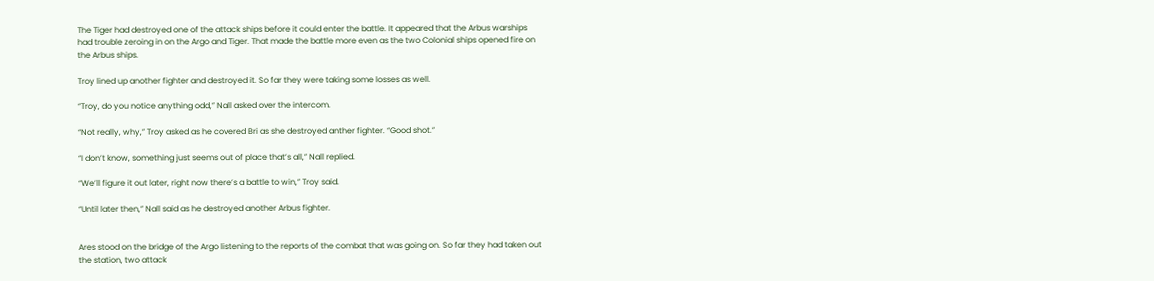The Tiger had destroyed one of the attack ships before it could enter the battle. It appeared that the Arbus warships had trouble zeroing in on the Argo and Tiger. That made the battle more even as the two Colonial ships opened fire on the Arbus ships.

Troy lined up another fighter and destroyed it. So far they were taking some losses as well.

“Troy, do you notice anything odd,” Nall asked over the intercom.

“Not really, why,” Troy asked as he covered Bri as she destroyed anther fighter. “Good shot.”

“I don’t know, something just seems out of place that’s all,” Nall replied.

“We’ll figure it out later, right now there’s a battle to win,” Troy said.

“Until later then,” Nall said as he destroyed another Arbus fighter.


Ares stood on the bridge of the Argo listening to the reports of the combat that was going on. So far they had taken out the station, two attack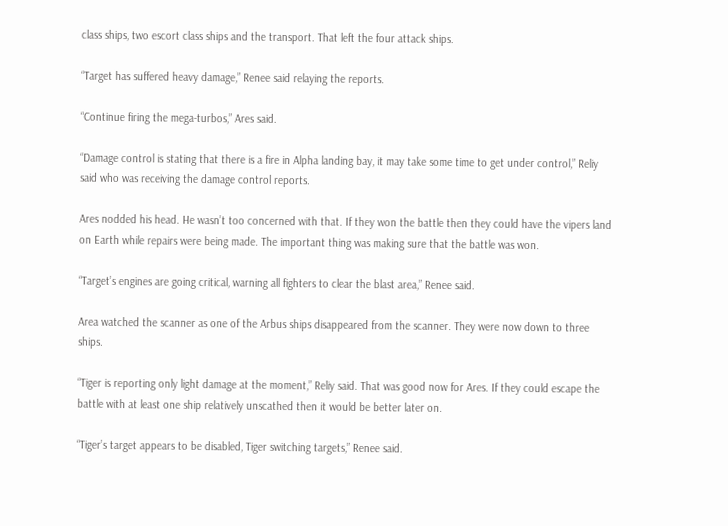class ships, two escort class ships and the transport. That left the four attack ships.

“Target has suffered heavy damage,” Renee said relaying the reports.

“Continue firing the mega-turbos,” Ares said.

“Damage control is stating that there is a fire in Alpha landing bay, it may take some time to get under control,” Reliy said who was receiving the damage control reports.

Ares nodded his head. He wasn’t too concerned with that. If they won the battle then they could have the vipers land on Earth while repairs were being made. The important thing was making sure that the battle was won.

“Target’s engines are going critical, warning all fighters to clear the blast area,” Renee said.

Area watched the scanner as one of the Arbus ships disappeared from the scanner. They were now down to three ships.

“Tiger is reporting only light damage at the moment,” Reliy said. That was good now for Ares. If they could escape the battle with at least one ship relatively unscathed then it would be better later on.

“Tiger’s target appears to be disabled, Tiger switching targets,” Renee said.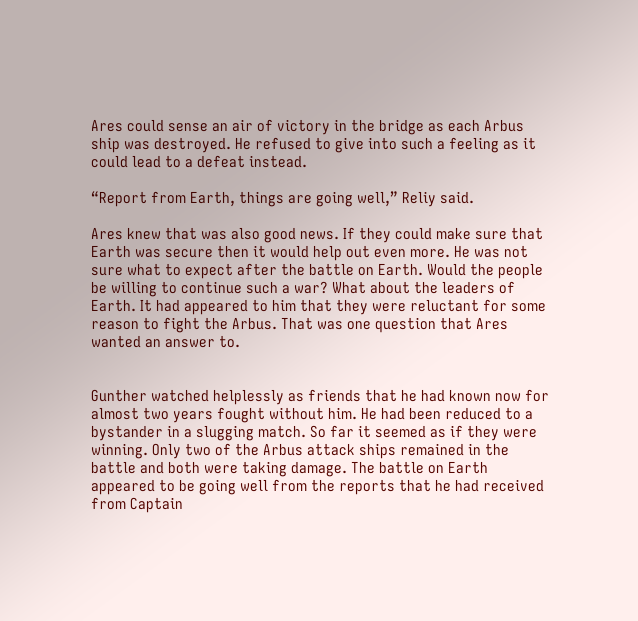Ares could sense an air of victory in the bridge as each Arbus ship was destroyed. He refused to give into such a feeling as it could lead to a defeat instead.

“Report from Earth, things are going well,” Reliy said.

Ares knew that was also good news. If they could make sure that Earth was secure then it would help out even more. He was not sure what to expect after the battle on Earth. Would the people be willing to continue such a war? What about the leaders of Earth. It had appeared to him that they were reluctant for some reason to fight the Arbus. That was one question that Ares wanted an answer to.


Gunther watched helplessly as friends that he had known now for almost two years fought without him. He had been reduced to a bystander in a slugging match. So far it seemed as if they were winning. Only two of the Arbus attack ships remained in the battle and both were taking damage. The battle on Earth appeared to be going well from the reports that he had received from Captain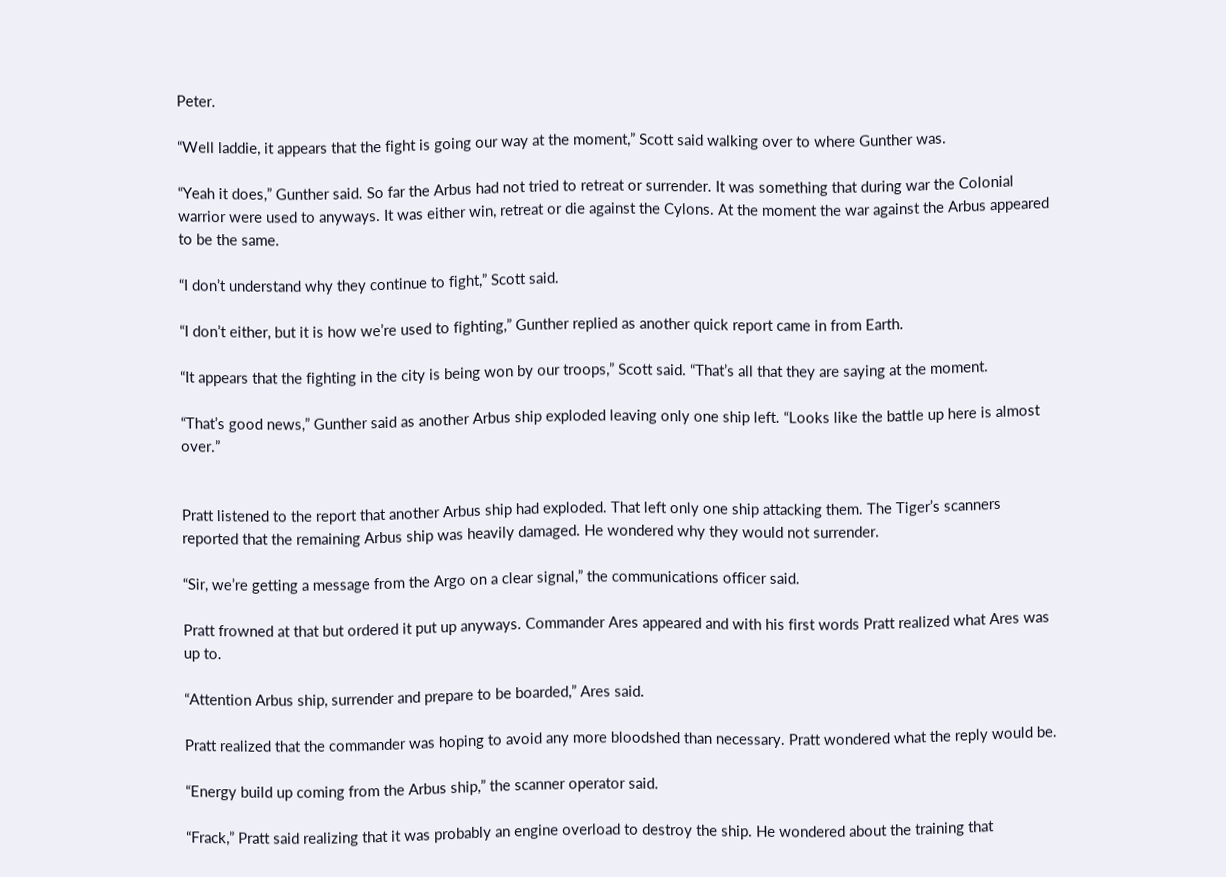Peter.

“Well laddie, it appears that the fight is going our way at the moment,” Scott said walking over to where Gunther was.

“Yeah it does,” Gunther said. So far the Arbus had not tried to retreat or surrender. It was something that during war the Colonial warrior were used to anyways. It was either win, retreat or die against the Cylons. At the moment the war against the Arbus appeared to be the same.

“I don’t understand why they continue to fight,” Scott said.

“I don’t either, but it is how we’re used to fighting,” Gunther replied as another quick report came in from Earth.

“It appears that the fighting in the city is being won by our troops,” Scott said. “That’s all that they are saying at the moment.

“That’s good news,” Gunther said as another Arbus ship exploded leaving only one ship left. “Looks like the battle up here is almost over.”


Pratt listened to the report that another Arbus ship had exploded. That left only one ship attacking them. The Tiger’s scanners reported that the remaining Arbus ship was heavily damaged. He wondered why they would not surrender.

“Sir, we’re getting a message from the Argo on a clear signal,” the communications officer said.

Pratt frowned at that but ordered it put up anyways. Commander Ares appeared and with his first words Pratt realized what Ares was up to.

“Attention Arbus ship, surrender and prepare to be boarded,” Ares said.

Pratt realized that the commander was hoping to avoid any more bloodshed than necessary. Pratt wondered what the reply would be.

“Energy build up coming from the Arbus ship,” the scanner operator said.

“Frack,” Pratt said realizing that it was probably an engine overload to destroy the ship. He wondered about the training that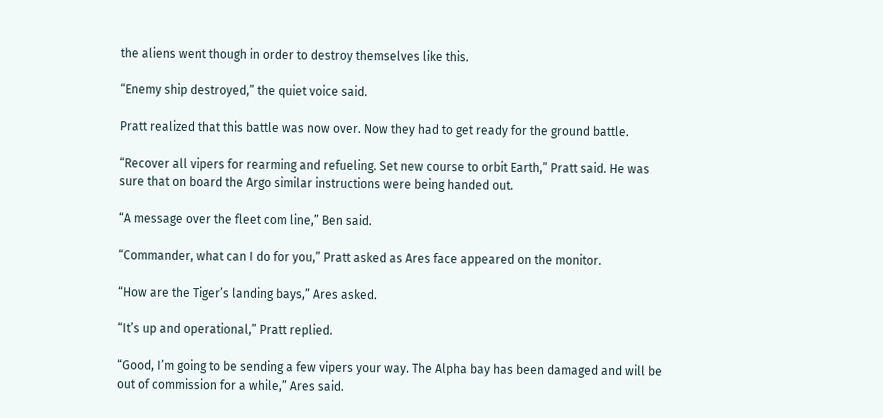the aliens went though in order to destroy themselves like this.

“Enemy ship destroyed,” the quiet voice said.

Pratt realized that this battle was now over. Now they had to get ready for the ground battle.

“Recover all vipers for rearming and refueling. Set new course to orbit Earth,” Pratt said. He was sure that on board the Argo similar instructions were being handed out.

“A message over the fleet com line,” Ben said.

“Commander, what can I do for you,” Pratt asked as Ares face appeared on the monitor.

“How are the Tiger’s landing bays,” Ares asked.

“It’s up and operational,” Pratt replied.

“Good, I’m going to be sending a few vipers your way. The Alpha bay has been damaged and will be out of commission for a while,” Ares said.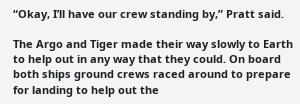“Okay, I’ll have our crew standing by,” Pratt said.

The Argo and Tiger made their way slowly to Earth to help out in any way that they could. On board both ships ground crews raced around to prepare for landing to help out the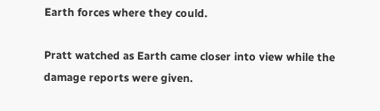Earth forces where they could.

Pratt watched as Earth came closer into view while the damage reports were given.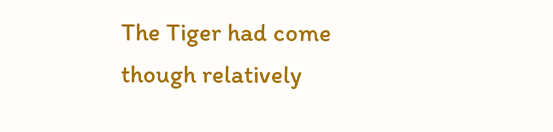The Tiger had come though relatively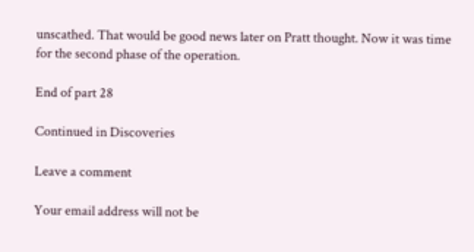unscathed. That would be good news later on Pratt thought. Now it was time for the second phase of the operation.

End of part 28

Continued in Discoveries

Leave a comment

Your email address will not be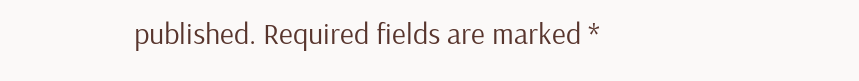published. Required fields are marked *